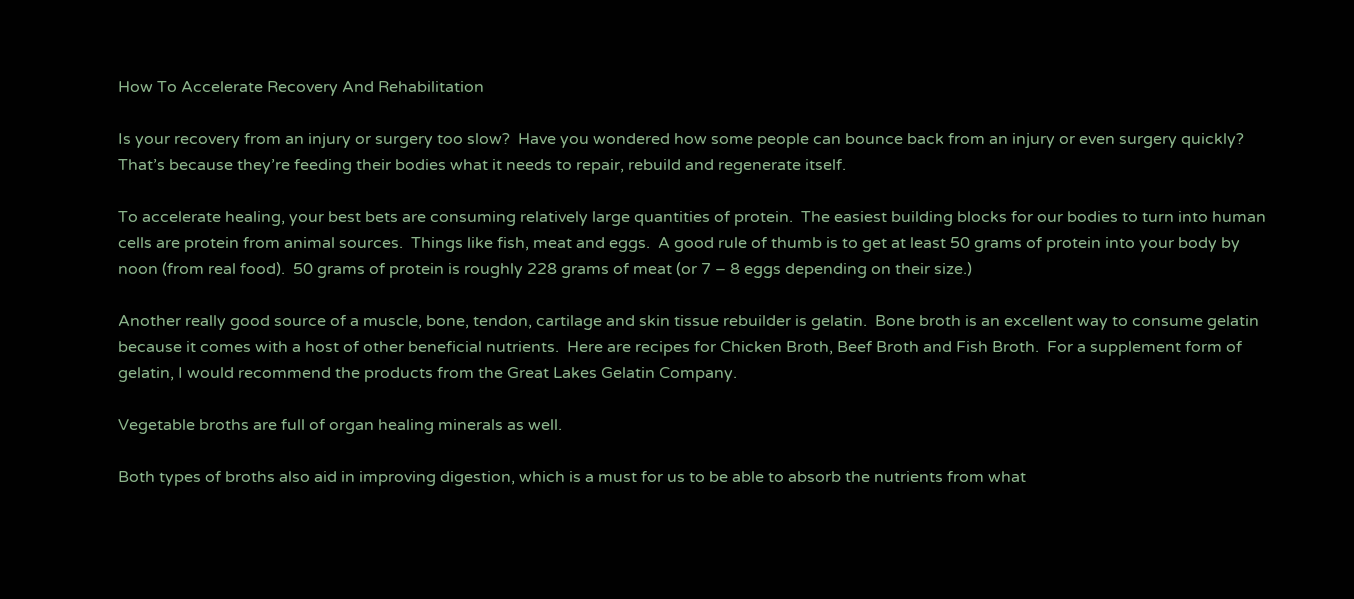How To Accelerate Recovery And Rehabilitation

Is your recovery from an injury or surgery too slow?  Have you wondered how some people can bounce back from an injury or even surgery quickly?  That’s because they’re feeding their bodies what it needs to repair, rebuild and regenerate itself.

To accelerate healing, your best bets are consuming relatively large quantities of protein.  The easiest building blocks for our bodies to turn into human cells are protein from animal sources.  Things like fish, meat and eggs.  A good rule of thumb is to get at least 50 grams of protein into your body by noon (from real food).  50 grams of protein is roughly 228 grams of meat (or 7 – 8 eggs depending on their size.)

Another really good source of a muscle, bone, tendon, cartilage and skin tissue rebuilder is gelatin.  Bone broth is an excellent way to consume gelatin because it comes with a host of other beneficial nutrients.  Here are recipes for Chicken Broth, Beef Broth and Fish Broth.  For a supplement form of gelatin, I would recommend the products from the Great Lakes Gelatin Company.

Vegetable broths are full of organ healing minerals as well.

Both types of broths also aid in improving digestion, which is a must for us to be able to absorb the nutrients from what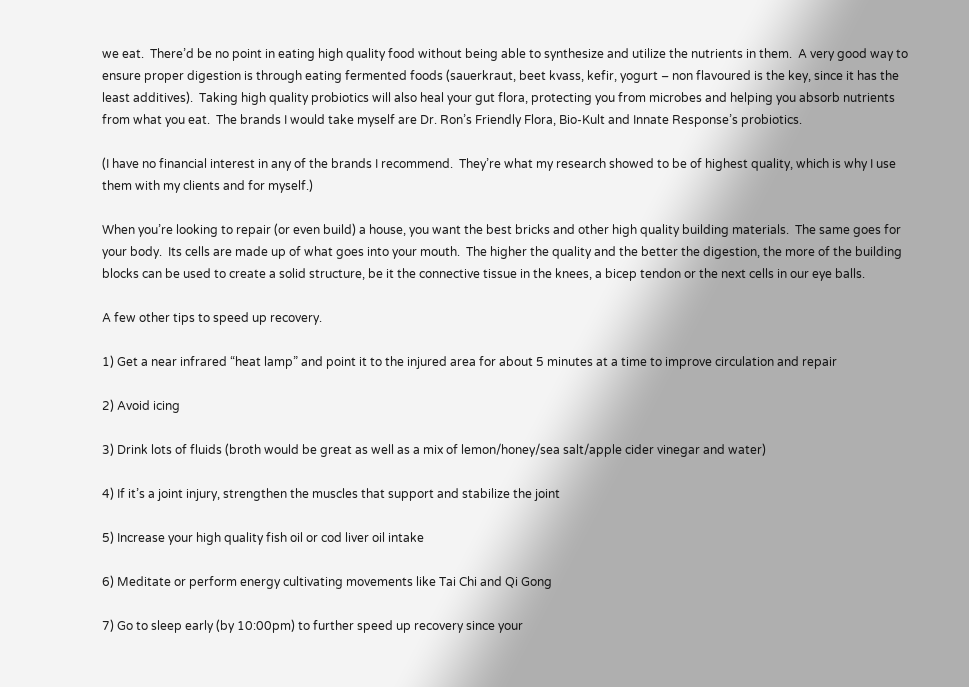we eat.  There’d be no point in eating high quality food without being able to synthesize and utilize the nutrients in them.  A very good way to ensure proper digestion is through eating fermented foods (sauerkraut, beet kvass, kefir, yogurt – non flavoured is the key, since it has the least additives).  Taking high quality probiotics will also heal your gut flora, protecting you from microbes and helping you absorb nutrients from what you eat.  The brands I would take myself are Dr. Ron’s Friendly Flora, Bio-Kult and Innate Response’s probiotics.

(I have no financial interest in any of the brands I recommend.  They’re what my research showed to be of highest quality, which is why I use them with my clients and for myself.)

When you’re looking to repair (or even build) a house, you want the best bricks and other high quality building materials.  The same goes for your body.  Its cells are made up of what goes into your mouth.  The higher the quality and the better the digestion, the more of the building blocks can be used to create a solid structure, be it the connective tissue in the knees, a bicep tendon or the next cells in our eye balls.

A few other tips to speed up recovery.

1) Get a near infrared “heat lamp” and point it to the injured area for about 5 minutes at a time to improve circulation and repair

2) Avoid icing

3) Drink lots of fluids (broth would be great as well as a mix of lemon/honey/sea salt/apple cider vinegar and water)

4) If it’s a joint injury, strengthen the muscles that support and stabilize the joint

5) Increase your high quality fish oil or cod liver oil intake

6) Meditate or perform energy cultivating movements like Tai Chi and Qi Gong

7) Go to sleep early (by 10:00pm) to further speed up recovery since your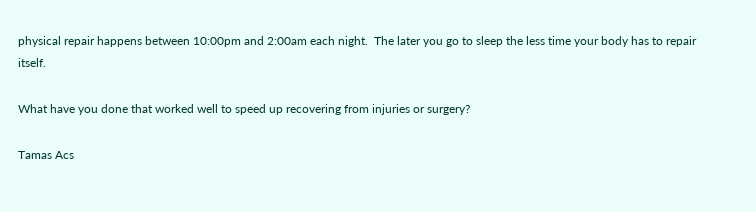physical repair happens between 10:00pm and 2:00am each night.  The later you go to sleep the less time your body has to repair itself.

What have you done that worked well to speed up recovering from injuries or surgery?

Tamas Acs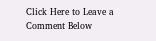Click Here to Leave a Comment Below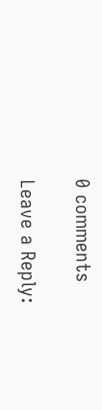0 comments

Leave a Reply: